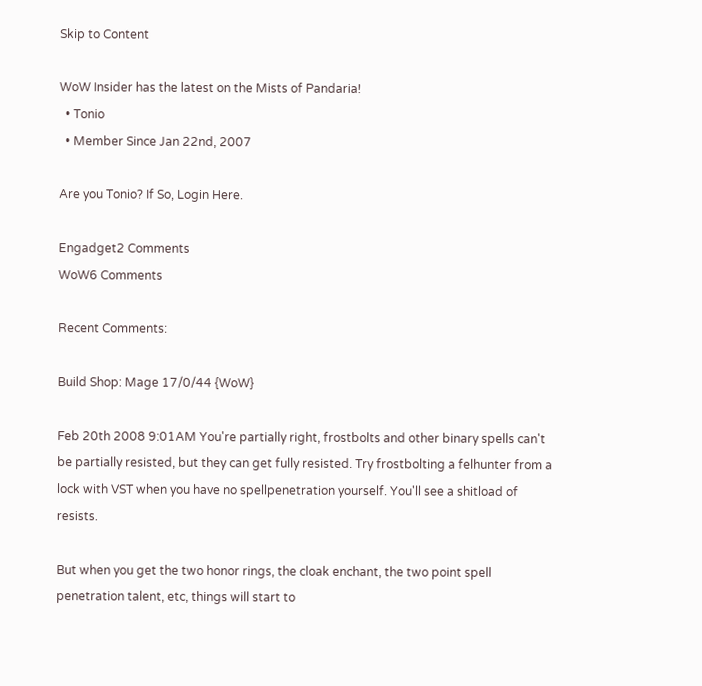Skip to Content

WoW Insider has the latest on the Mists of Pandaria!
  • Tonio
  • Member Since Jan 22nd, 2007

Are you Tonio? If So, Login Here.

Engadget2 Comments
WoW6 Comments

Recent Comments:

Build Shop: Mage 17/0/44 {WoW}

Feb 20th 2008 9:01AM You're partially right, frostbolts and other binary spells can't be partially resisted, but they can get fully resisted. Try frostbolting a felhunter from a lock with VST when you have no spellpenetration yourself. You'll see a shitload of resists.

But when you get the two honor rings, the cloak enchant, the two point spell penetration talent, etc, things will start to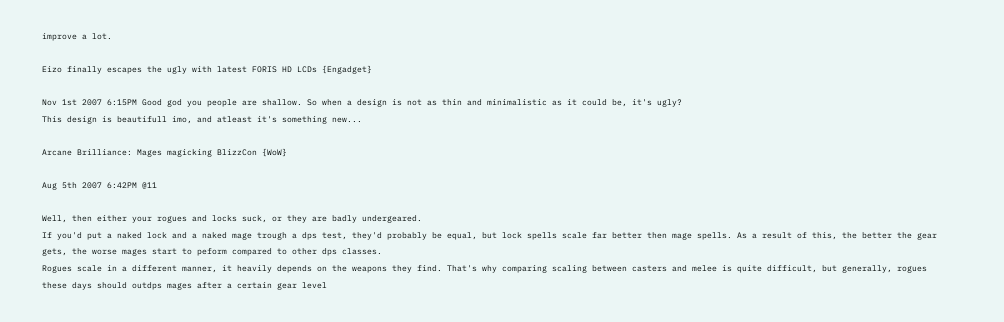improve a lot.

Eizo finally escapes the ugly with latest FORIS HD LCDs {Engadget}

Nov 1st 2007 6:15PM Good god you people are shallow. So when a design is not as thin and minimalistic as it could be, it's ugly?
This design is beautifull imo, and atleast it's something new...

Arcane Brilliance: Mages magicking BlizzCon {WoW}

Aug 5th 2007 6:42PM @11

Well, then either your rogues and locks suck, or they are badly undergeared.
If you'd put a naked lock and a naked mage trough a dps test, they'd probably be equal, but lock spells scale far better then mage spells. As a result of this, the better the gear gets, the worse mages start to peform compared to other dps classes.
Rogues scale in a different manner, it heavily depends on the weapons they find. That's why comparing scaling between casters and melee is quite difficult, but generally, rogues these days should outdps mages after a certain gear level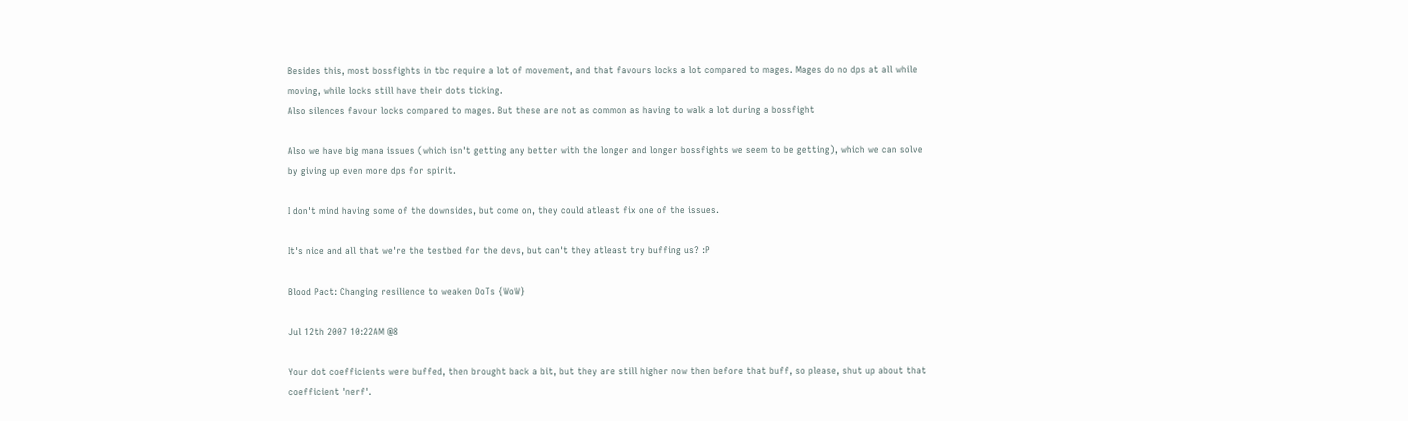Besides this, most bossfights in tbc require a lot of movement, and that favours locks a lot compared to mages. Mages do no dps at all while moving, while locks still have their dots ticking.
Also silences favour locks compared to mages. But these are not as common as having to walk a lot during a bossfight

Also we have big mana issues (which isn't getting any better with the longer and longer bossfights we seem to be getting), which we can solve by giving up even more dps for spirit.

I don't mind having some of the downsides, but come on, they could atleast fix one of the issues.

It's nice and all that we're the testbed for the devs, but can't they atleast try buffing us? :P

Blood Pact: Changing resilience to weaken DoTs {WoW}

Jul 12th 2007 10:22AM @8

Your dot coefficients were buffed, then brought back a bit, but they are still higher now then before that buff, so please, shut up about that coefficient 'nerf'.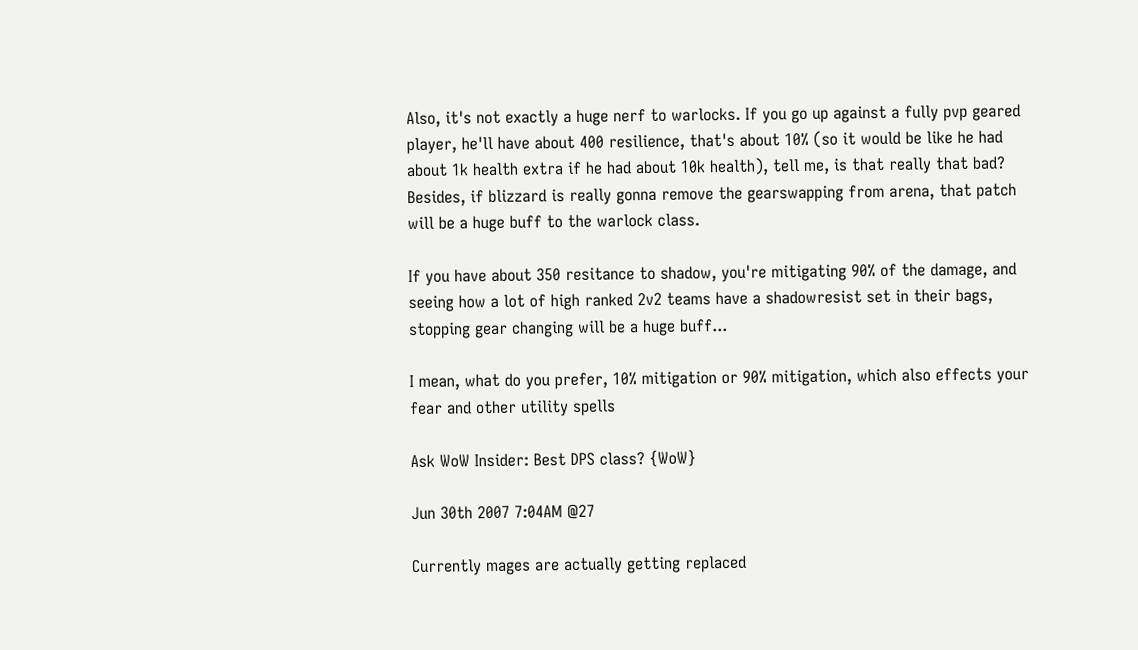Also, it's not exactly a huge nerf to warlocks. If you go up against a fully pvp geared player, he'll have about 400 resilience, that's about 10% (so it would be like he had about 1k health extra if he had about 10k health), tell me, is that really that bad? Besides, if blizzard is really gonna remove the gearswapping from arena, that patch will be a huge buff to the warlock class.

If you have about 350 resitance to shadow, you're mitigating 90% of the damage, and seeing how a lot of high ranked 2v2 teams have a shadowresist set in their bags, stopping gear changing will be a huge buff...

I mean, what do you prefer, 10% mitigation or 90% mitigation, which also effects your fear and other utility spells

Ask WoW Insider: Best DPS class? {WoW}

Jun 30th 2007 7:04AM @27

Currently mages are actually getting replaced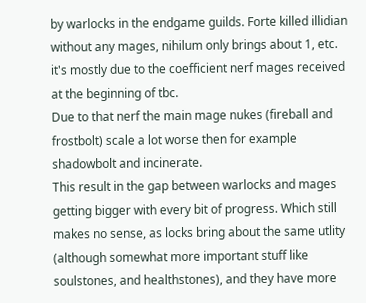by warlocks in the endgame guilds. Forte killed illidian without any mages, nihilum only brings about 1, etc.
it's mostly due to the coefficient nerf mages received at the beginning of tbc.
Due to that nerf the main mage nukes (fireball and frostbolt) scale a lot worse then for example shadowbolt and incinerate.
This result in the gap between warlocks and mages getting bigger with every bit of progress. Which still makes no sense, as locks bring about the same utlity (although somewhat more important stuff like soulstones, and healthstones), and they have more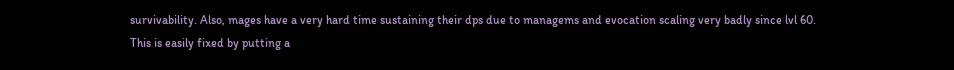survivability. Also, mages have a very hard time sustaining their dps due to managems and evocation scaling very badly since lvl 60. This is easily fixed by putting a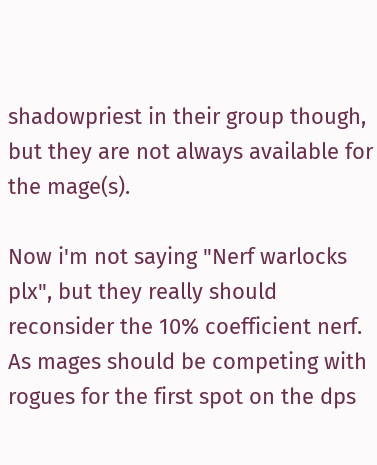shadowpriest in their group though, but they are not always available for the mage(s).

Now i'm not saying "Nerf warlocks plx", but they really should reconsider the 10% coefficient nerf. As mages should be competing with rogues for the first spot on the dps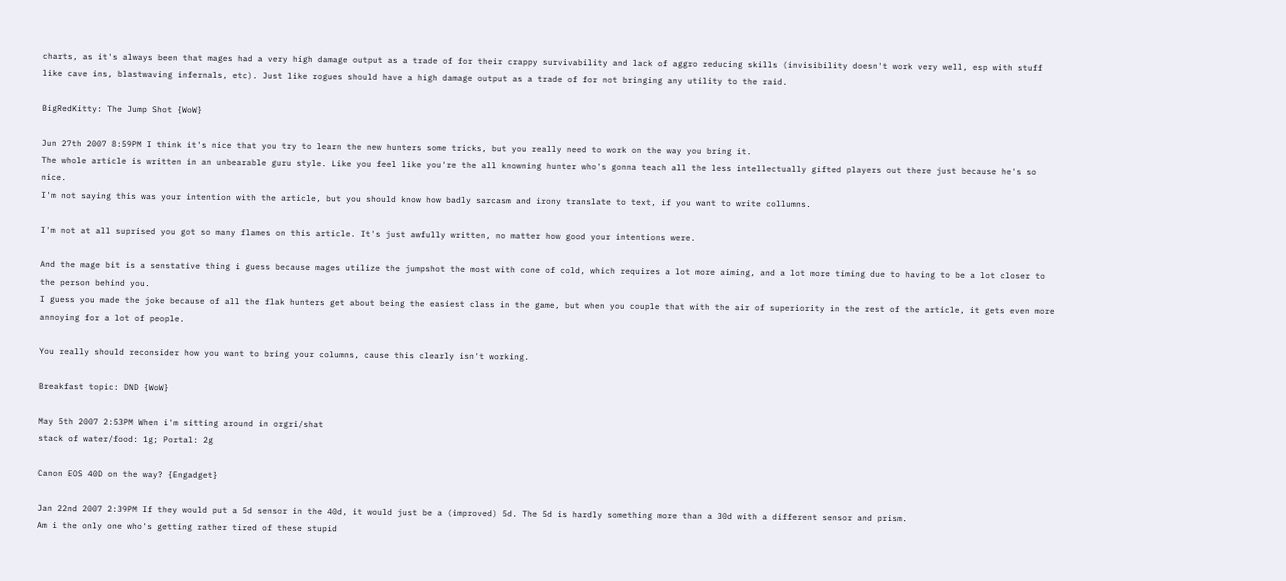charts, as it's always been that mages had a very high damage output as a trade of for their crappy survivability and lack of aggro reducing skills (invisibility doesn't work very well, esp with stuff like cave ins, blastwaving infernals, etc). Just like rogues should have a high damage output as a trade of for not bringing any utility to the raid.

BigRedKitty: The Jump Shot {WoW}

Jun 27th 2007 8:59PM I think it's nice that you try to learn the new hunters some tricks, but you really need to work on the way you bring it.
The whole article is written in an unbearable guru style. Like you feel like you're the all knowning hunter who's gonna teach all the less intellectually gifted players out there just because he's so nice.
I'm not saying this was your intention with the article, but you should know how badly sarcasm and irony translate to text, if you want to write collumns.

I'm not at all suprised you got so many flames on this article. It's just awfully written, no matter how good your intentions were.

And the mage bit is a senstative thing i guess because mages utilize the jumpshot the most with cone of cold, which requires a lot more aiming, and a lot more timing due to having to be a lot closer to the person behind you.
I guess you made the joke because of all the flak hunters get about being the easiest class in the game, but when you couple that with the air of superiority in the rest of the article, it gets even more annoying for a lot of people.

You really should reconsider how you want to bring your columns, cause this clearly isn't working.

Breakfast topic: DND {WoW}

May 5th 2007 2:53PM When i'm sitting around in orgri/shat
stack of water/food: 1g; Portal: 2g

Canon EOS 40D on the way? {Engadget}

Jan 22nd 2007 2:39PM If they would put a 5d sensor in the 40d, it would just be a (improved) 5d. The 5d is hardly something more than a 30d with a different sensor and prism.
Am i the only one who's getting rather tired of these stupid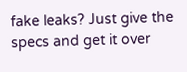fake leaks? Just give the specs and get it over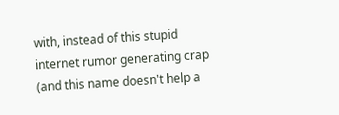with, instead of this stupid internet rumor generating crap (and this name doesn't help a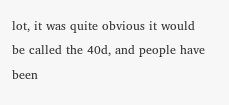lot, it was quite obvious it would be called the 40d, and people have been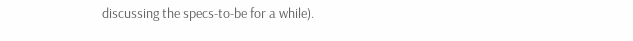discussing the specs-to-be for a while).